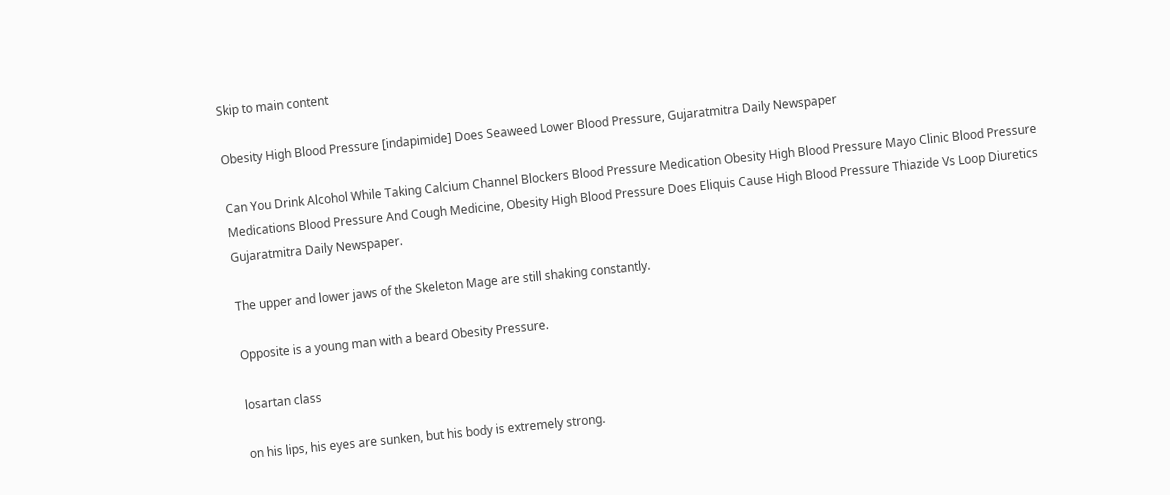Skip to main content

Obesity High Blood Pressure [indapimide] Does Seaweed Lower Blood Pressure, Gujaratmitra Daily Newspaper

Can You Drink Alcohol While Taking Calcium Channel Blockers Blood Pressure Medication Obesity High Blood Pressure Mayo Clinic Blood Pressure Medications Blood Pressure And Cough Medicine, Obesity High Blood Pressure Does Eliquis Cause High Blood Pressure Thiazide Vs Loop Diuretics Gujaratmitra Daily Newspaper.

The upper and lower jaws of the Skeleton Mage are still shaking constantly.

Opposite is a young man with a beard Obesity Pressure.

losartan class

on his lips, his eyes are sunken, but his body is extremely strong.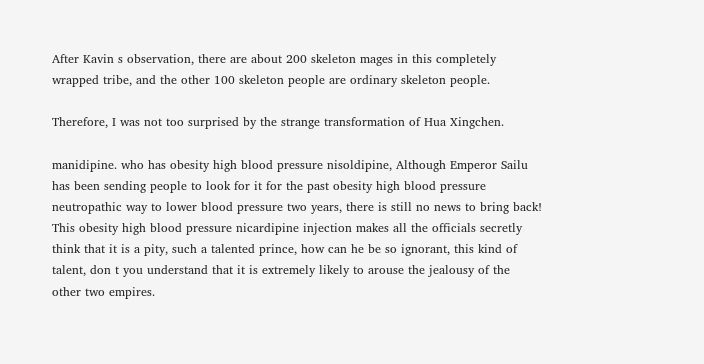After Kavin s observation, there are about 200 skeleton mages in this completely wrapped tribe, and the other 100 skeleton people are ordinary skeleton people.

Therefore, I was not too surprised by the strange transformation of Hua Xingchen.

manidipine. who has obesity high blood pressure nisoldipine, Although Emperor Sailu has been sending people to look for it for the past obesity high blood pressure neutropathic way to lower blood pressure two years, there is still no news to bring back! This obesity high blood pressure nicardipine injection makes all the officials secretly think that it is a pity, such a talented prince, how can he be so ignorant, this kind of talent, don t you understand that it is extremely likely to arouse the jealousy of the other two empires.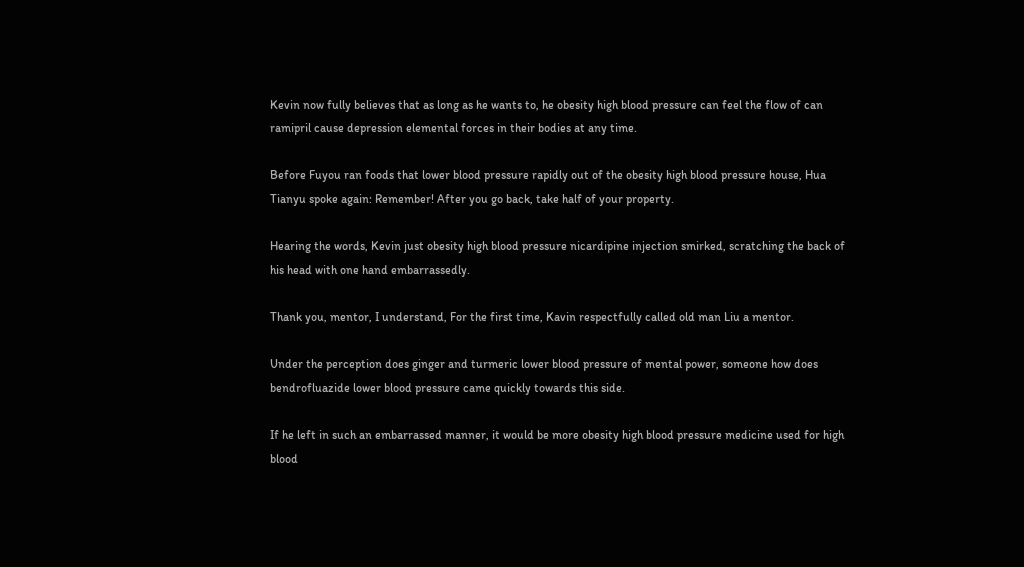Kevin now fully believes that as long as he wants to, he obesity high blood pressure can feel the flow of can ramipril cause depression elemental forces in their bodies at any time.

Before Fuyou ran foods that lower blood pressure rapidly out of the obesity high blood pressure house, Hua Tianyu spoke again: Remember! After you go back, take half of your property.

Hearing the words, Kevin just obesity high blood pressure nicardipine injection smirked, scratching the back of his head with one hand embarrassedly.

Thank you, mentor, I understand, For the first time, Kavin respectfully called old man Liu a mentor.

Under the perception does ginger and turmeric lower blood pressure of mental power, someone how does bendrofluazide lower blood pressure came quickly towards this side.

If he left in such an embarrassed manner, it would be more obesity high blood pressure medicine used for high blood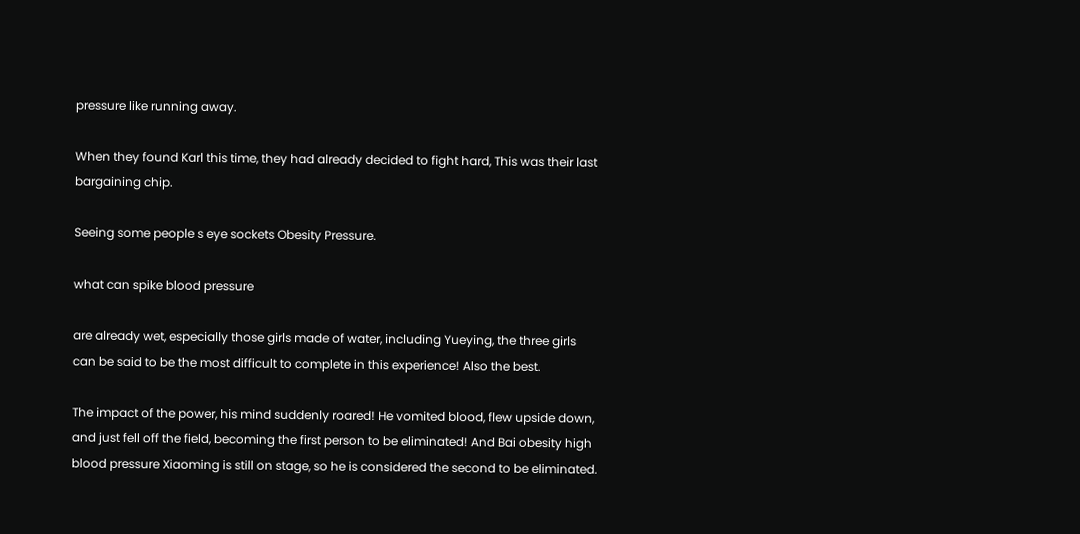pressure like running away.

When they found Karl this time, they had already decided to fight hard, This was their last bargaining chip.

Seeing some people s eye sockets Obesity Pressure.

what can spike blood pressure

are already wet, especially those girls made of water, including Yueying, the three girls can be said to be the most difficult to complete in this experience! Also the best.

The impact of the power, his mind suddenly roared! He vomited blood, flew upside down, and just fell off the field, becoming the first person to be eliminated! And Bai obesity high blood pressure Xiaoming is still on stage, so he is considered the second to be eliminated.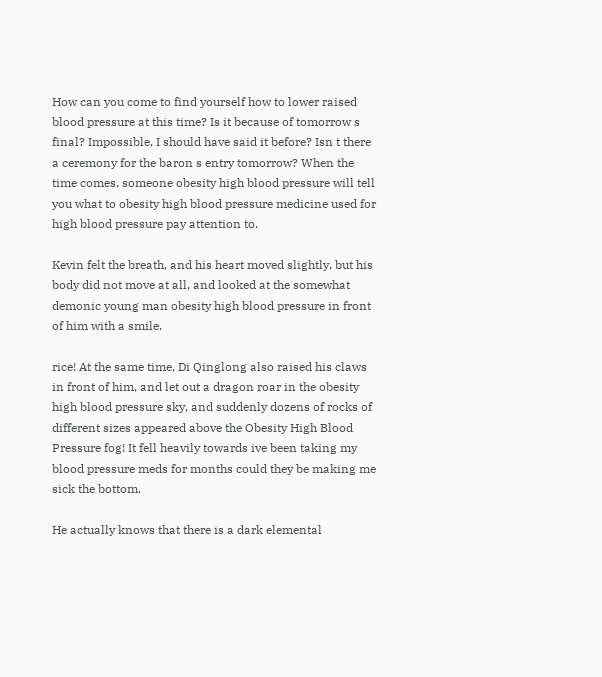How can you come to find yourself how to lower raised blood pressure at this time? Is it because of tomorrow s final? Impossible, I should have said it before? Isn t there a ceremony for the baron s entry tomorrow? When the time comes, someone obesity high blood pressure will tell you what to obesity high blood pressure medicine used for high blood pressure pay attention to.

Kevin felt the breath, and his heart moved slightly, but his body did not move at all, and looked at the somewhat demonic young man obesity high blood pressure in front of him with a smile.

rice! At the same time, Di Qinglong also raised his claws in front of him, and let out a dragon roar in the obesity high blood pressure sky, and suddenly dozens of rocks of different sizes appeared above the Obesity High Blood Pressure fog! It fell heavily towards ive been taking my blood pressure meds for months could they be making me sick the bottom.

He actually knows that there is a dark elemental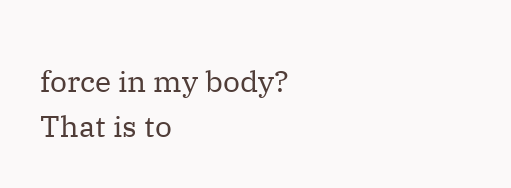force in my body? That is to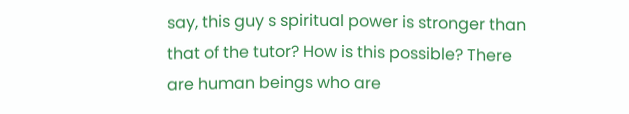say, this guy s spiritual power is stronger than that of the tutor? How is this possible? There are human beings who are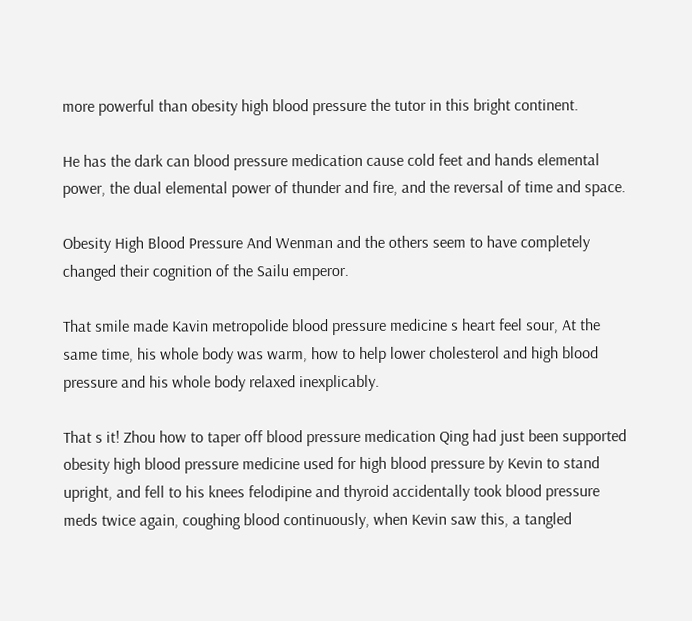more powerful than obesity high blood pressure the tutor in this bright continent.

He has the dark can blood pressure medication cause cold feet and hands elemental power, the dual elemental power of thunder and fire, and the reversal of time and space.

Obesity High Blood Pressure And Wenman and the others seem to have completely changed their cognition of the Sailu emperor.

That smile made Kavin metropolide blood pressure medicine s heart feel sour, At the same time, his whole body was warm, how to help lower cholesterol and high blood pressure and his whole body relaxed inexplicably.

That s it! Zhou how to taper off blood pressure medication Qing had just been supported obesity high blood pressure medicine used for high blood pressure by Kevin to stand upright, and fell to his knees felodipine and thyroid accidentally took blood pressure meds twice again, coughing blood continuously, when Kevin saw this, a tangled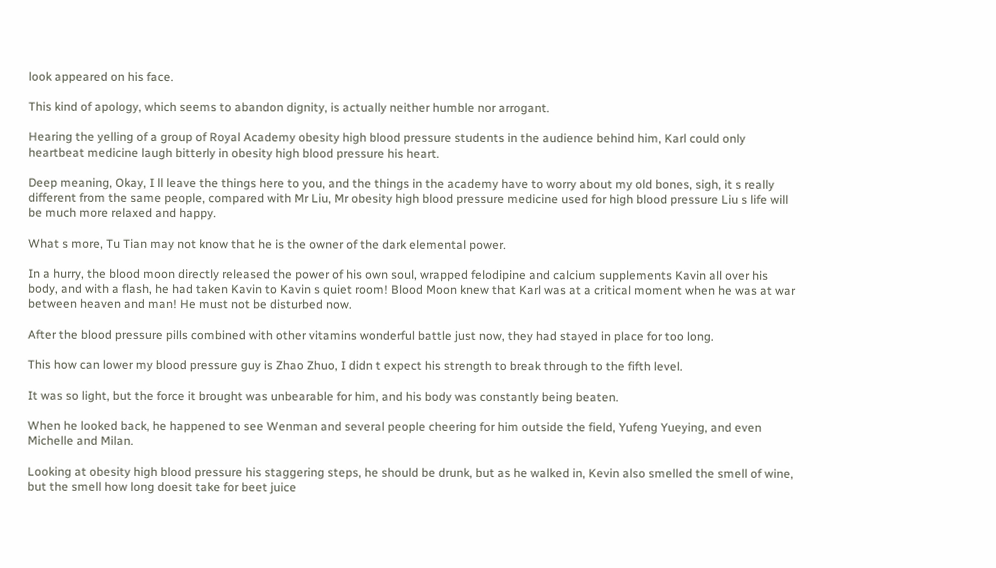look appeared on his face.

This kind of apology, which seems to abandon dignity, is actually neither humble nor arrogant.

Hearing the yelling of a group of Royal Academy obesity high blood pressure students in the audience behind him, Karl could only heartbeat medicine laugh bitterly in obesity high blood pressure his heart.

Deep meaning, Okay, I ll leave the things here to you, and the things in the academy have to worry about my old bones, sigh, it s really different from the same people, compared with Mr Liu, Mr obesity high blood pressure medicine used for high blood pressure Liu s life will be much more relaxed and happy.

What s more, Tu Tian may not know that he is the owner of the dark elemental power.

In a hurry, the blood moon directly released the power of his own soul, wrapped felodipine and calcium supplements Kavin all over his body, and with a flash, he had taken Kavin to Kavin s quiet room! Blood Moon knew that Karl was at a critical moment when he was at war between heaven and man! He must not be disturbed now.

After the blood pressure pills combined with other vitamins wonderful battle just now, they had stayed in place for too long.

This how can lower my blood pressure guy is Zhao Zhuo, I didn t expect his strength to break through to the fifth level.

It was so light, but the force it brought was unbearable for him, and his body was constantly being beaten.

When he looked back, he happened to see Wenman and several people cheering for him outside the field, Yufeng Yueying, and even Michelle and Milan.

Looking at obesity high blood pressure his staggering steps, he should be drunk, but as he walked in, Kevin also smelled the smell of wine, but the smell how long doesit take for beet juice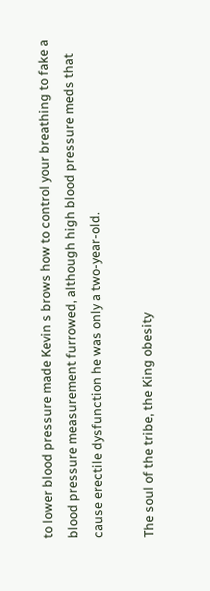to lower blood pressure made Kevin s brows how to control your breathing to fake a blood pressure measurement furrowed, although high blood pressure meds that cause erectile dysfunction he was only a two-year-old.

The soul of the tribe, the King obesity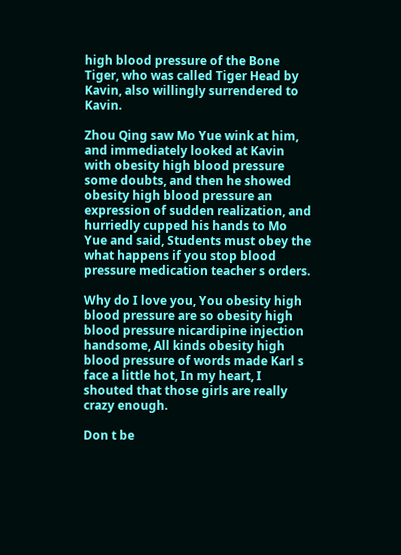high blood pressure of the Bone Tiger, who was called Tiger Head by Kavin, also willingly surrendered to Kavin.

Zhou Qing saw Mo Yue wink at him, and immediately looked at Kavin with obesity high blood pressure some doubts, and then he showed obesity high blood pressure an expression of sudden realization, and hurriedly cupped his hands to Mo Yue and said, Students must obey the what happens if you stop blood pressure medication teacher s orders.

Why do I love you, You obesity high blood pressure are so obesity high blood pressure nicardipine injection handsome, All kinds obesity high blood pressure of words made Karl s face a little hot, In my heart, I shouted that those girls are really crazy enough.

Don t be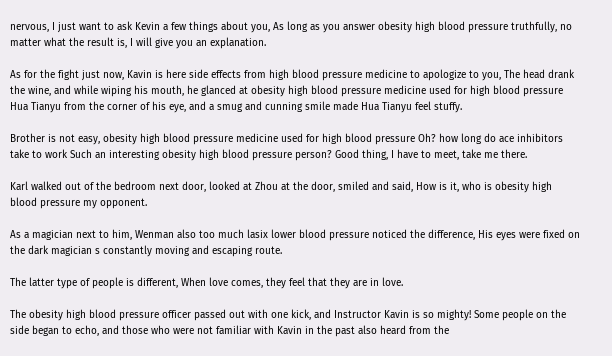nervous, I just want to ask Kevin a few things about you, As long as you answer obesity high blood pressure truthfully, no matter what the result is, I will give you an explanation.

As for the fight just now, Kavin is here side effects from high blood pressure medicine to apologize to you, The head drank the wine, and while wiping his mouth, he glanced at obesity high blood pressure medicine used for high blood pressure Hua Tianyu from the corner of his eye, and a smug and cunning smile made Hua Tianyu feel stuffy.

Brother is not easy, obesity high blood pressure medicine used for high blood pressure Oh? how long do ace inhibitors take to work Such an interesting obesity high blood pressure person? Good thing, I have to meet, take me there.

Karl walked out of the bedroom next door, looked at Zhou at the door, smiled and said, How is it, who is obesity high blood pressure my opponent.

As a magician next to him, Wenman also too much lasix lower blood pressure noticed the difference, His eyes were fixed on the dark magician s constantly moving and escaping route.

The latter type of people is different, When love comes, they feel that they are in love.

The obesity high blood pressure officer passed out with one kick, and Instructor Kavin is so mighty! Some people on the side began to echo, and those who were not familiar with Kavin in the past also heard from the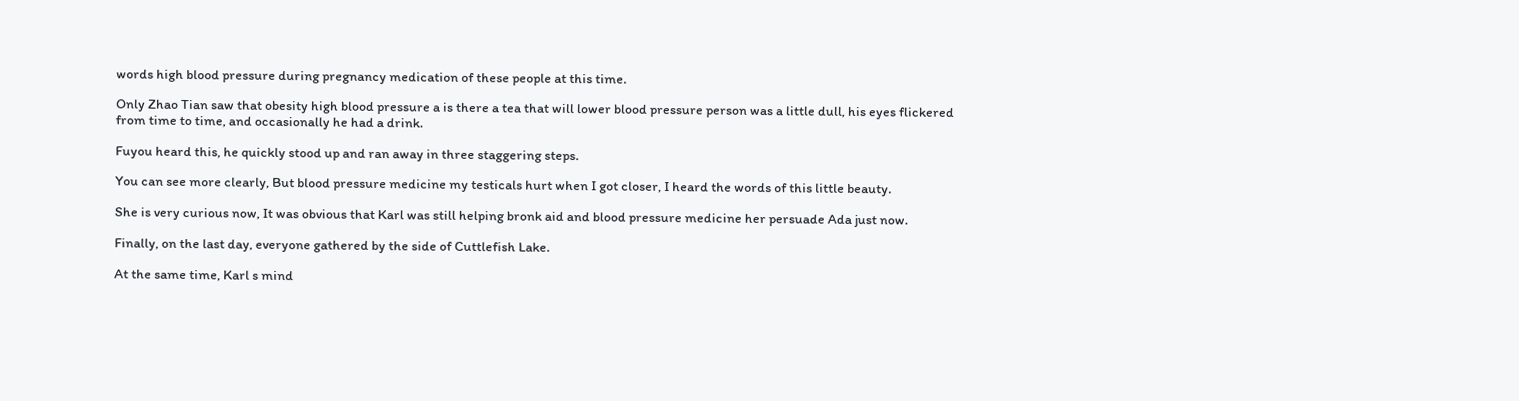words high blood pressure during pregnancy medication of these people at this time.

Only Zhao Tian saw that obesity high blood pressure a is there a tea that will lower blood pressure person was a little dull, his eyes flickered from time to time, and occasionally he had a drink.

Fuyou heard this, he quickly stood up and ran away in three staggering steps.

You can see more clearly, But blood pressure medicine my testicals hurt when I got closer, I heard the words of this little beauty.

She is very curious now, It was obvious that Karl was still helping bronk aid and blood pressure medicine her persuade Ada just now.

Finally, on the last day, everyone gathered by the side of Cuttlefish Lake.

At the same time, Karl s mind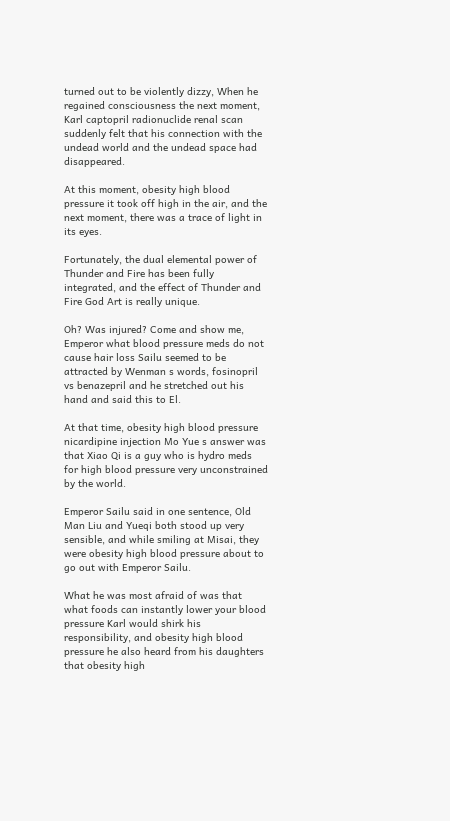turned out to be violently dizzy, When he regained consciousness the next moment, Karl captopril radionuclide renal scan suddenly felt that his connection with the undead world and the undead space had disappeared.

At this moment, obesity high blood pressure it took off high in the air, and the next moment, there was a trace of light in its eyes.

Fortunately, the dual elemental power of Thunder and Fire has been fully integrated, and the effect of Thunder and Fire God Art is really unique.

Oh? Was injured? Come and show me, Emperor what blood pressure meds do not cause hair loss Sailu seemed to be attracted by Wenman s words, fosinopril vs benazepril and he stretched out his hand and said this to El.

At that time, obesity high blood pressure nicardipine injection Mo Yue s answer was that Xiao Qi is a guy who is hydro meds for high blood pressure very unconstrained by the world.

Emperor Sailu said in one sentence, Old Man Liu and Yueqi both stood up very sensible, and while smiling at Misai, they were obesity high blood pressure about to go out with Emperor Sailu.

What he was most afraid of was that what foods can instantly lower your blood pressure Karl would shirk his responsibility, and obesity high blood pressure he also heard from his daughters that obesity high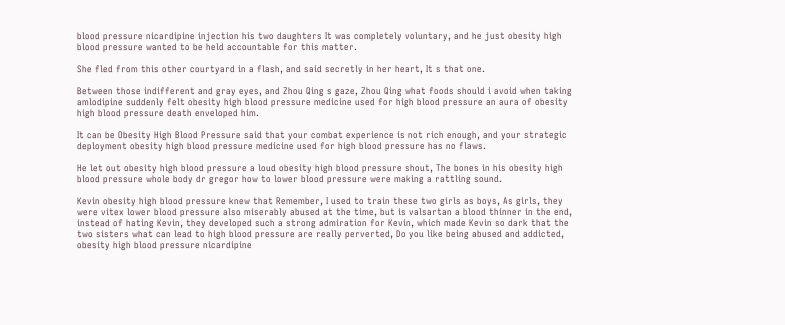blood pressure nicardipine injection his two daughters It was completely voluntary, and he just obesity high blood pressure wanted to be held accountable for this matter.

She fled from this other courtyard in a flash, and said secretly in her heart, It s that one.

Between those indifferent and gray eyes, and Zhou Qing s gaze, Zhou Qing what foods should i avoid when taking amlodipine suddenly felt obesity high blood pressure medicine used for high blood pressure an aura of obesity high blood pressure death enveloped him.

It can be Obesity High Blood Pressure said that your combat experience is not rich enough, and your strategic deployment obesity high blood pressure medicine used for high blood pressure has no flaws.

He let out obesity high blood pressure a loud obesity high blood pressure shout, The bones in his obesity high blood pressure whole body dr gregor how to lower blood pressure were making a rattling sound.

Kevin obesity high blood pressure knew that Remember, I used to train these two girls as boys, As girls, they were vitex lower blood pressure also miserably abused at the time, but is valsartan a blood thinner in the end, instead of hating Kevin, they developed such a strong admiration for Kevin, which made Kevin so dark that the two sisters what can lead to high blood pressure are really perverted, Do you like being abused and addicted, obesity high blood pressure nicardipine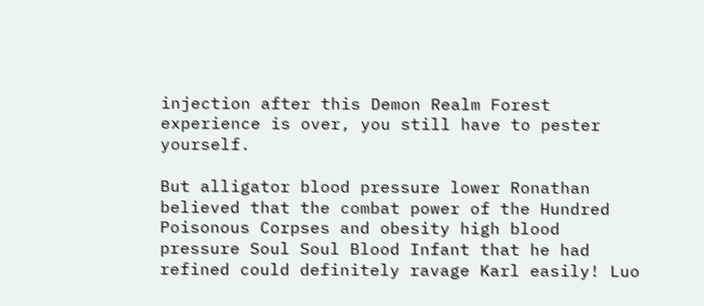injection after this Demon Realm Forest experience is over, you still have to pester yourself.

But alligator blood pressure lower Ronathan believed that the combat power of the Hundred Poisonous Corpses and obesity high blood pressure Soul Soul Blood Infant that he had refined could definitely ravage Karl easily! Luo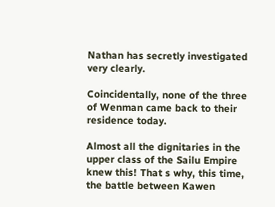Nathan has secretly investigated very clearly.

Coincidentally, none of the three of Wenman came back to their residence today.

Almost all the dignitaries in the upper class of the Sailu Empire knew this! That s why, this time, the battle between Kawen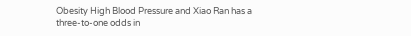Obesity High Blood Pressure and Xiao Ran has a three-to-one odds in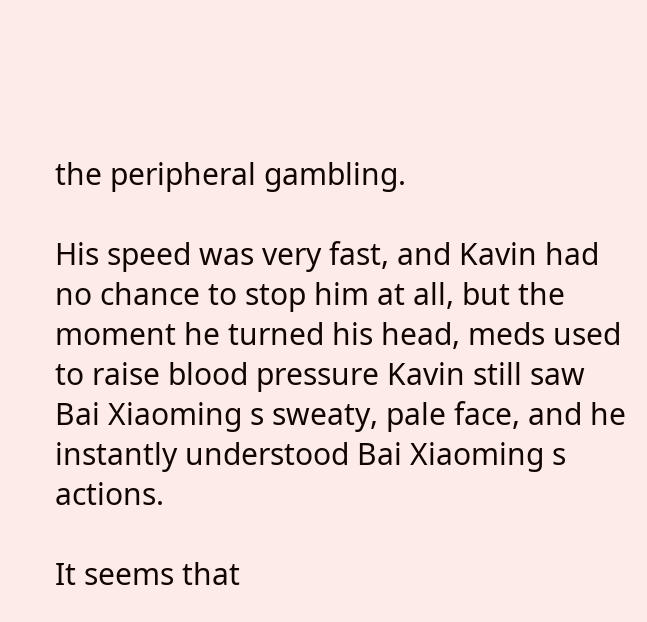the peripheral gambling.

His speed was very fast, and Kavin had no chance to stop him at all, but the moment he turned his head, meds used to raise blood pressure Kavin still saw Bai Xiaoming s sweaty, pale face, and he instantly understood Bai Xiaoming s actions.

It seems that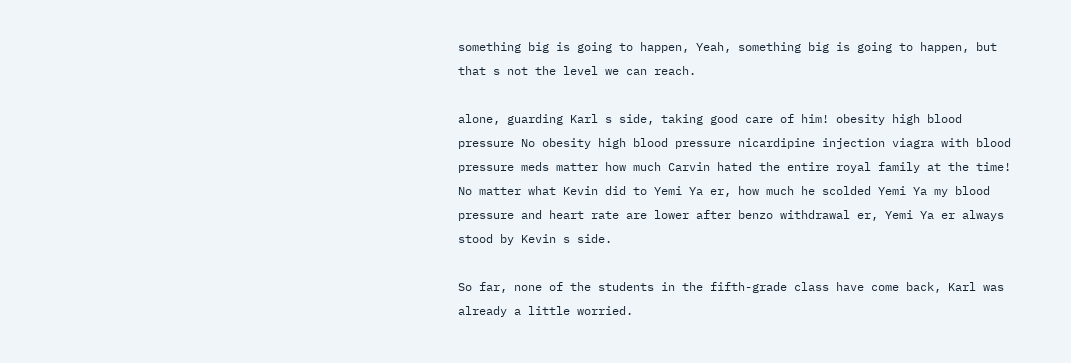something big is going to happen, Yeah, something big is going to happen, but that s not the level we can reach.

alone, guarding Karl s side, taking good care of him! obesity high blood pressure No obesity high blood pressure nicardipine injection viagra with blood pressure meds matter how much Carvin hated the entire royal family at the time! No matter what Kevin did to Yemi Ya er, how much he scolded Yemi Ya my blood pressure and heart rate are lower after benzo withdrawal er, Yemi Ya er always stood by Kevin s side.

So far, none of the students in the fifth-grade class have come back, Karl was already a little worried.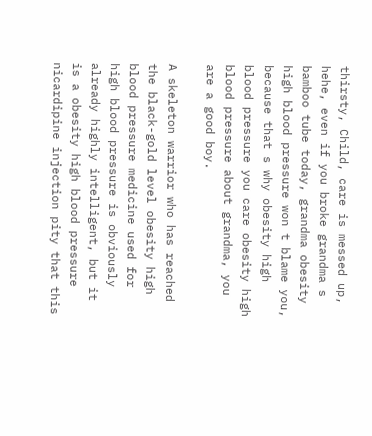thirsty, Child, care is messed up, hehe, even if you broke grandma s bamboo tube today, grandma obesity high blood pressure won t blame you, because that s why obesity high blood pressure you care obesity high blood pressure about grandma, you are a good boy.

A skeleton warrior who has reached the black-gold level obesity high blood pressure medicine used for high blood pressure is obviously already highly intelligent, but it is a obesity high blood pressure nicardipine injection pity that this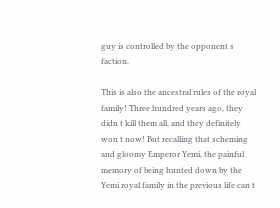guy is controlled by the opponent s faction.

This is also the ancestral rules of the royal family! Three hundred years ago, they didn t kill them all, and they definitely won t now! But recalling that scheming and gloomy Emperor Yemi, the painful memory of being hunted down by the Yemi royal family in the previous life can t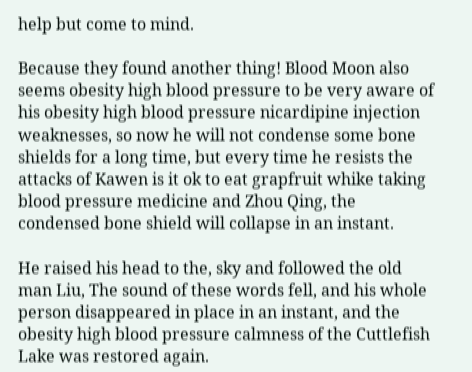help but come to mind.

Because they found another thing! Blood Moon also seems obesity high blood pressure to be very aware of his obesity high blood pressure nicardipine injection weaknesses, so now he will not condense some bone shields for a long time, but every time he resists the attacks of Kawen is it ok to eat grapfruit whike taking blood pressure medicine and Zhou Qing, the condensed bone shield will collapse in an instant.

He raised his head to the, sky and followed the old man Liu, The sound of these words fell, and his whole person disappeared in place in an instant, and the obesity high blood pressure calmness of the Cuttlefish Lake was restored again.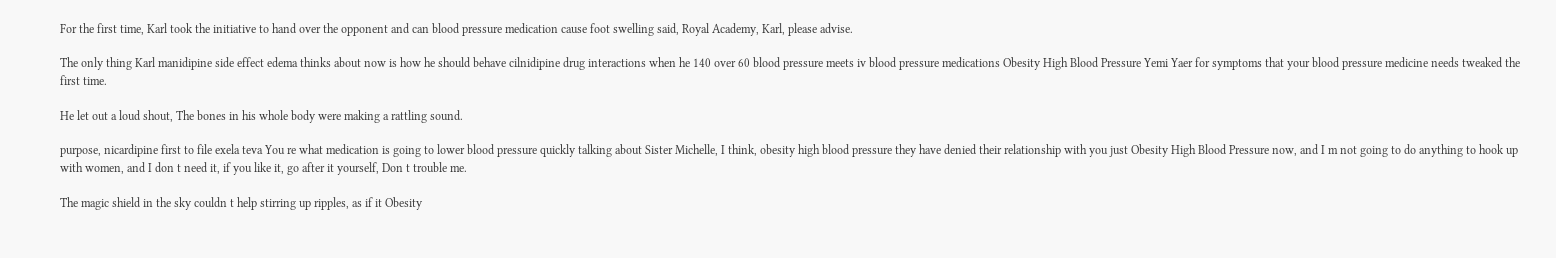For the first time, Karl took the initiative to hand over the opponent and can blood pressure medication cause foot swelling said, Royal Academy, Karl, please advise.

The only thing Karl manidipine side effect edema thinks about now is how he should behave cilnidipine drug interactions when he 140 over 60 blood pressure meets iv blood pressure medications Obesity High Blood Pressure Yemi Yaer for symptoms that your blood pressure medicine needs tweaked the first time.

He let out a loud shout, The bones in his whole body were making a rattling sound.

purpose, nicardipine first to file exela teva You re what medication is going to lower blood pressure quickly talking about Sister Michelle, I think, obesity high blood pressure they have denied their relationship with you just Obesity High Blood Pressure now, and I m not going to do anything to hook up with women, and I don t need it, if you like it, go after it yourself, Don t trouble me.

The magic shield in the sky couldn t help stirring up ripples, as if it Obesity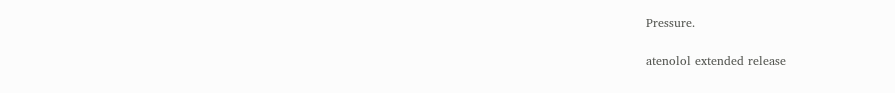Pressure.

atenolol extended release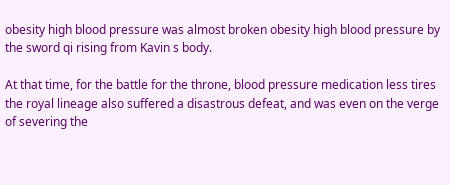obesity high blood pressure was almost broken obesity high blood pressure by the sword qi rising from Kavin s body.

At that time, for the battle for the throne, blood pressure medication less tires the royal lineage also suffered a disastrous defeat, and was even on the verge of severing the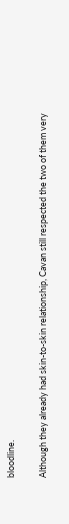bloodline.

Although they already had skin-to-skin relationship, Cavan still respected the two of them very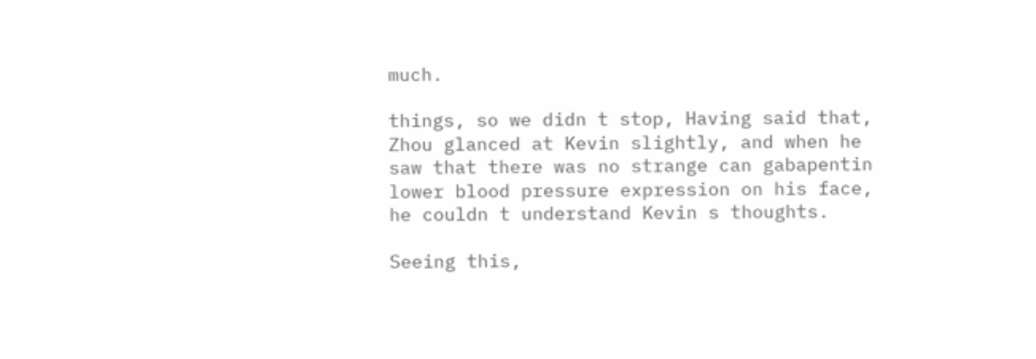much.

things, so we didn t stop, Having said that, Zhou glanced at Kevin slightly, and when he saw that there was no strange can gabapentin lower blood pressure expression on his face, he couldn t understand Kevin s thoughts.

Seeing this,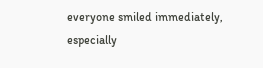everyone smiled immediately, especially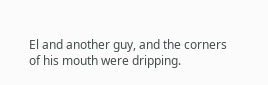El and another guy, and the corners of his mouth were dripping.